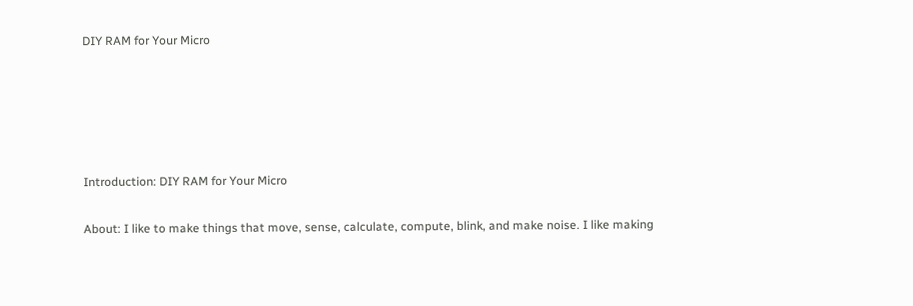DIY RAM for Your Micro





Introduction: DIY RAM for Your Micro

About: I like to make things that move, sense, calculate, compute, blink, and make noise. I like making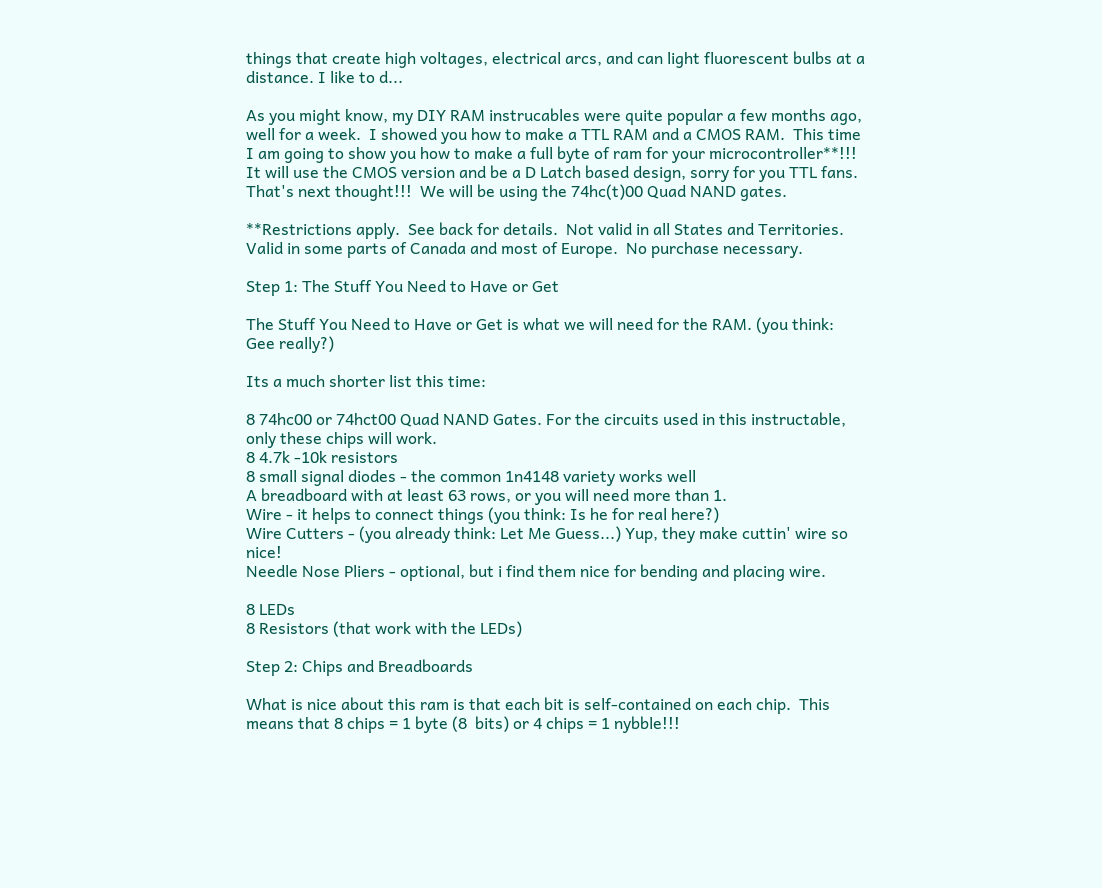things that create high voltages, electrical arcs, and can light fluorescent bulbs at a distance. I like to d...

As you might know, my DIY RAM instrucables were quite popular a few months ago, well for a week.  I showed you how to make a TTL RAM and a CMOS RAM.  This time I am going to show you how to make a full byte of ram for your microcontroller**!!!  It will use the CMOS version and be a D Latch based design, sorry for you TTL fans. That's next thought!!!  We will be using the 74hc(t)00 Quad NAND gates.

**Restrictions apply.  See back for details.  Not valid in all States and Territories.  Valid in some parts of Canada and most of Europe.  No purchase necessary.

Step 1: The Stuff You Need to Have or Get

The Stuff You Need to Have or Get is what we will need for the RAM. (you think: Gee really?)

Its a much shorter list this time:

8 74hc00 or 74hct00 Quad NAND Gates. For the circuits used in this instructable, only these chips will work.
8 4.7k -10k resistors
8 small signal diodes - the common 1n4148 variety works well
A breadboard with at least 63 rows, or you will need more than 1.
Wire - it helps to connect things (you think: Is he for real here?)
Wire Cutters - (you already think: Let Me Guess...) Yup, they make cuttin' wire so nice!
Needle Nose Pliers - optional, but i find them nice for bending and placing wire.

8 LEDs
8 Resistors (that work with the LEDs)

Step 2: Chips and Breadboards

What is nice about this ram is that each bit is self-contained on each chip.  This means that 8 chips = 1 byte (8  bits) or 4 chips = 1 nybble!!!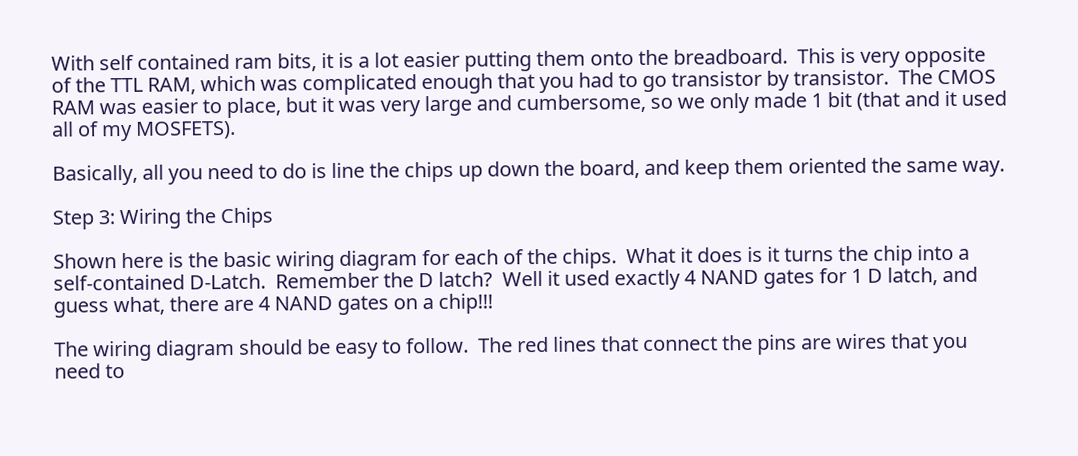With self contained ram bits, it is a lot easier putting them onto the breadboard.  This is very opposite of the TTL RAM, which was complicated enough that you had to go transistor by transistor.  The CMOS RAM was easier to place, but it was very large and cumbersome, so we only made 1 bit (that and it used all of my MOSFETS).

Basically, all you need to do is line the chips up down the board, and keep them oriented the same way.

Step 3: Wiring the Chips

Shown here is the basic wiring diagram for each of the chips.  What it does is it turns the chip into a self-contained D-Latch.  Remember the D latch?  Well it used exactly 4 NAND gates for 1 D latch, and guess what, there are 4 NAND gates on a chip!!!

The wiring diagram should be easy to follow.  The red lines that connect the pins are wires that you need to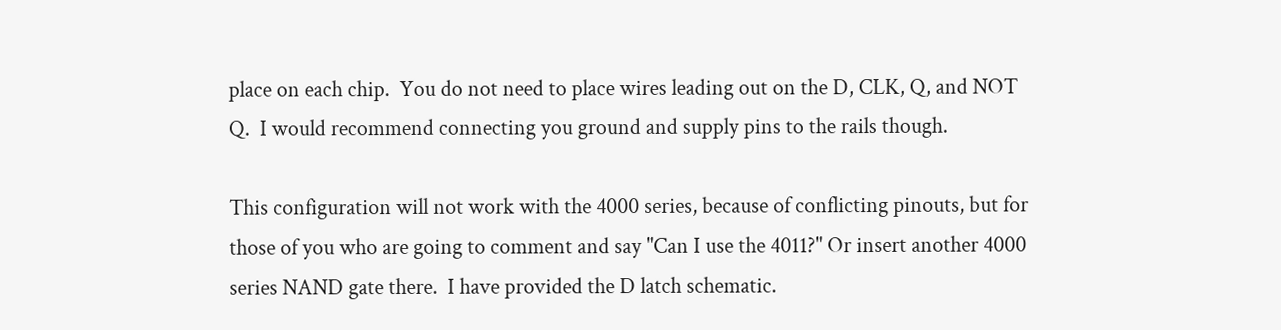place on each chip.  You do not need to place wires leading out on the D, CLK, Q, and NOT Q.  I would recommend connecting you ground and supply pins to the rails though.

This configuration will not work with the 4000 series, because of conflicting pinouts, but for those of you who are going to comment and say "Can I use the 4011?" Or insert another 4000 series NAND gate there.  I have provided the D latch schematic.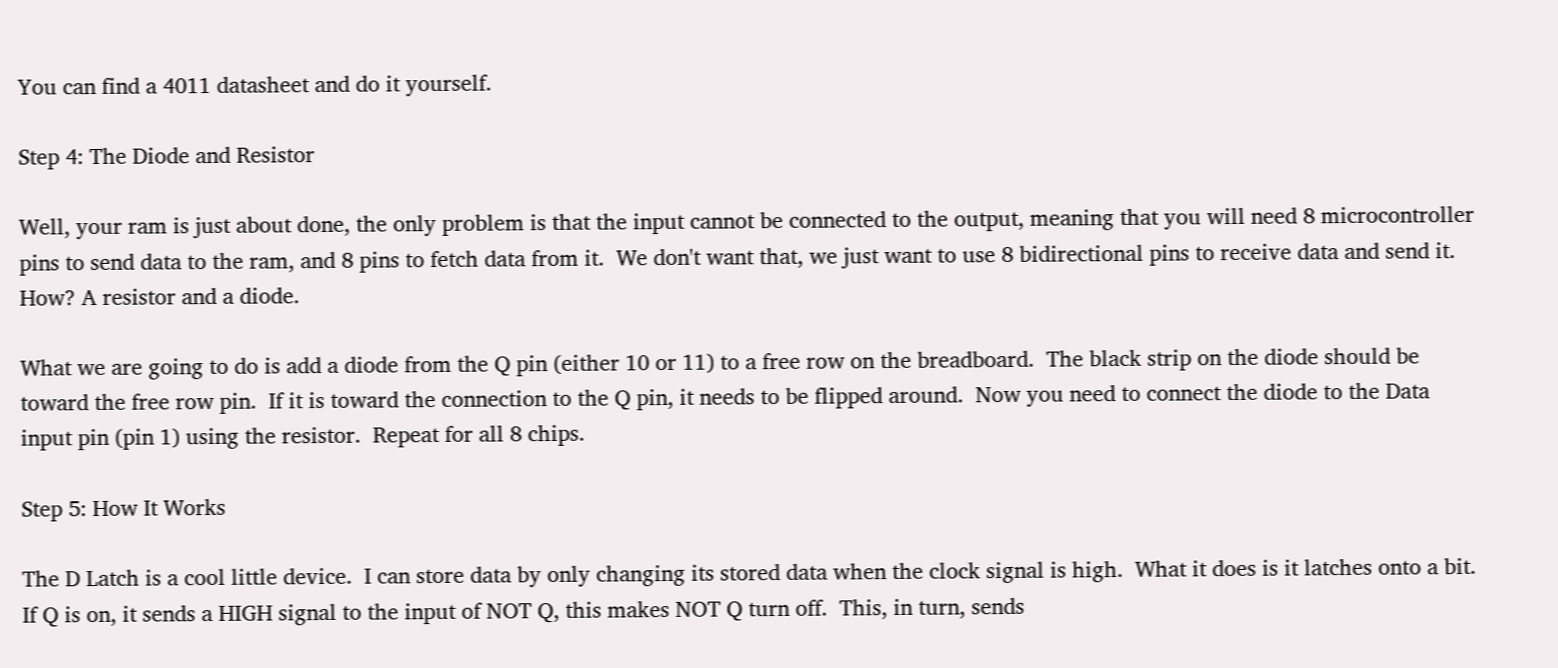You can find a 4011 datasheet and do it yourself.

Step 4: The Diode and Resistor

Well, your ram is just about done, the only problem is that the input cannot be connected to the output, meaning that you will need 8 microcontroller pins to send data to the ram, and 8 pins to fetch data from it.  We don't want that, we just want to use 8 bidirectional pins to receive data and send it.  How? A resistor and a diode.

What we are going to do is add a diode from the Q pin (either 10 or 11) to a free row on the breadboard.  The black strip on the diode should be toward the free row pin.  If it is toward the connection to the Q pin, it needs to be flipped around.  Now you need to connect the diode to the Data input pin (pin 1) using the resistor.  Repeat for all 8 chips.

Step 5: How It Works

The D Latch is a cool little device.  I can store data by only changing its stored data when the clock signal is high.  What it does is it latches onto a bit.  If Q is on, it sends a HIGH signal to the input of NOT Q, this makes NOT Q turn off.  This, in turn, sends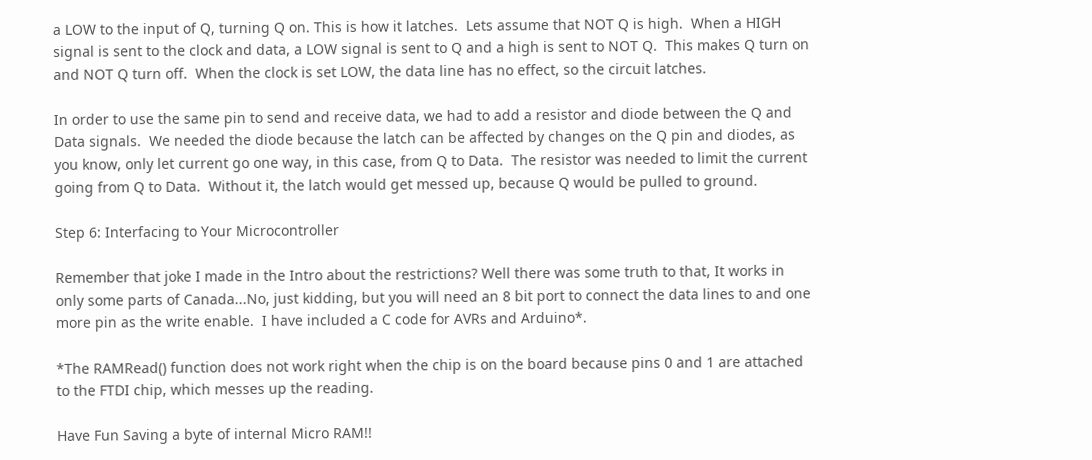a LOW to the input of Q, turning Q on. This is how it latches.  Lets assume that NOT Q is high.  When a HIGH signal is sent to the clock and data, a LOW signal is sent to Q and a high is sent to NOT Q.  This makes Q turn on and NOT Q turn off.  When the clock is set LOW, the data line has no effect, so the circuit latches.

In order to use the same pin to send and receive data, we had to add a resistor and diode between the Q and Data signals.  We needed the diode because the latch can be affected by changes on the Q pin and diodes, as you know, only let current go one way, in this case, from Q to Data.  The resistor was needed to limit the current going from Q to Data.  Without it, the latch would get messed up, because Q would be pulled to ground.

Step 6: Interfacing to Your Microcontroller

Remember that joke I made in the Intro about the restrictions? Well there was some truth to that, It works in only some parts of Canada...No, just kidding, but you will need an 8 bit port to connect the data lines to and one more pin as the write enable.  I have included a C code for AVRs and Arduino*.

*The RAMRead() function does not work right when the chip is on the board because pins 0 and 1 are attached to the FTDI chip, which messes up the reading.

Have Fun Saving a byte of internal Micro RAM!!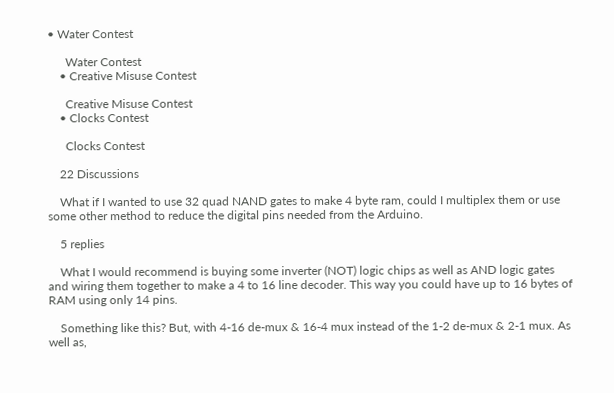• Water Contest

      Water Contest
    • Creative Misuse Contest

      Creative Misuse Contest
    • Clocks Contest

      Clocks Contest

    22 Discussions

    What if I wanted to use 32 quad NAND gates to make 4 byte ram, could I multiplex them or use some other method to reduce the digital pins needed from the Arduino.

    5 replies

    What I would recommend is buying some inverter (NOT) logic chips as well as AND logic gates and wiring them together to make a 4 to 16 line decoder. This way you could have up to 16 bytes of RAM using only 14 pins.

    Something like this? But, with 4-16 de-mux & 16-4 mux instead of the 1-2 de-mux & 2-1 mux. As well as,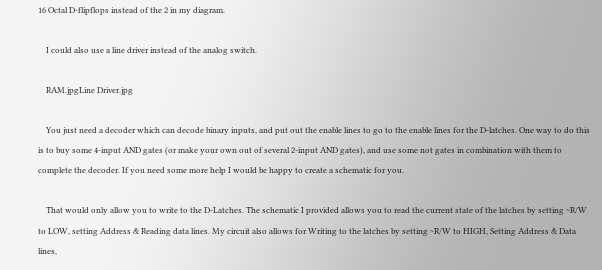16 Octal D-flipflops instead of the 2 in my diagram.

    I could also use a line driver instead of the analog switch.

    RAM.jpgLine Driver.jpg

    You just need a decoder which can decode binary inputs, and put out the enable lines to go to the enable lines for the D-latches. One way to do this is to buy some 4-input AND gates (or make your own out of several 2-input AND gates), and use some not gates in combination with them to complete the decoder. If you need some more help I would be happy to create a schematic for you.

    That would only allow you to write to the D-Latches. The schematic I provided allows you to read the current state of the latches by setting ~R/W to LOW, setting Address & Reading data lines. My circuit also allows for Writing to the latches by setting ~R/W to HIGH, Setting Address & Data lines,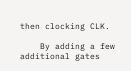then clocking CLK.

    By adding a few additional gates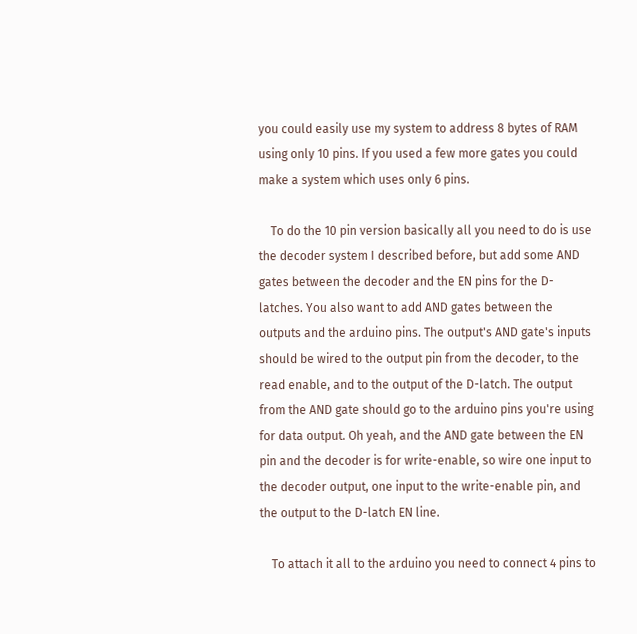you could easily use my system to address 8 bytes of RAM using only 10 pins. If you used a few more gates you could make a system which uses only 6 pins.

    To do the 10 pin version basically all you need to do is use the decoder system I described before, but add some AND gates between the decoder and the EN pins for the D-latches. You also want to add AND gates between the outputs and the arduino pins. The output's AND gate's inputs should be wired to the output pin from the decoder, to the read enable, and to the output of the D-latch. The output from the AND gate should go to the arduino pins you're using for data output. Oh yeah, and the AND gate between the EN pin and the decoder is for write-enable, so wire one input to the decoder output, one input to the write-enable pin, and the output to the D-latch EN line.

    To attach it all to the arduino you need to connect 4 pins to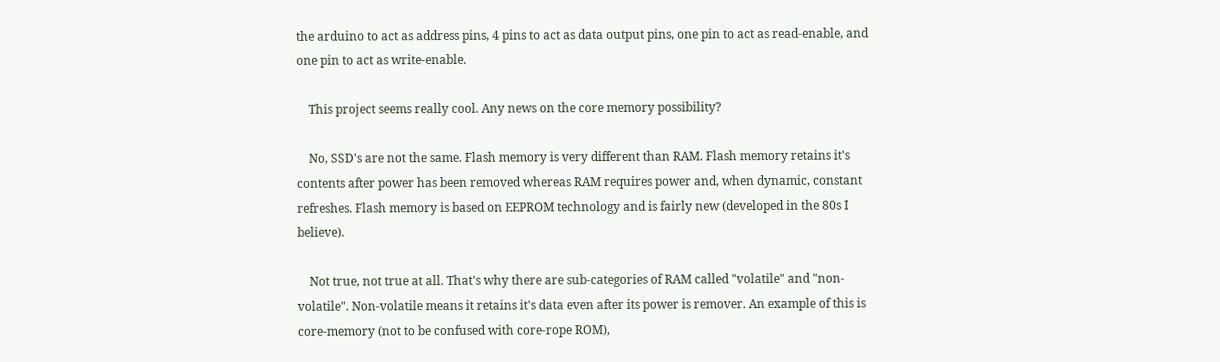the arduino to act as address pins, 4 pins to act as data output pins, one pin to act as read-enable, and one pin to act as write-enable.

    This project seems really cool. Any news on the core memory possibility?

    No, SSD's are not the same. Flash memory is very different than RAM. Flash memory retains it's contents after power has been removed whereas RAM requires power and, when dynamic, constant refreshes. Flash memory is based on EEPROM technology and is fairly new (developed in the 80s I believe).

    Not true, not true at all. That's why there are sub-categories of RAM called "volatile" and "non-volatile". Non-volatile means it retains it's data even after its power is remover. An example of this is core-memory (not to be confused with core-rope ROM),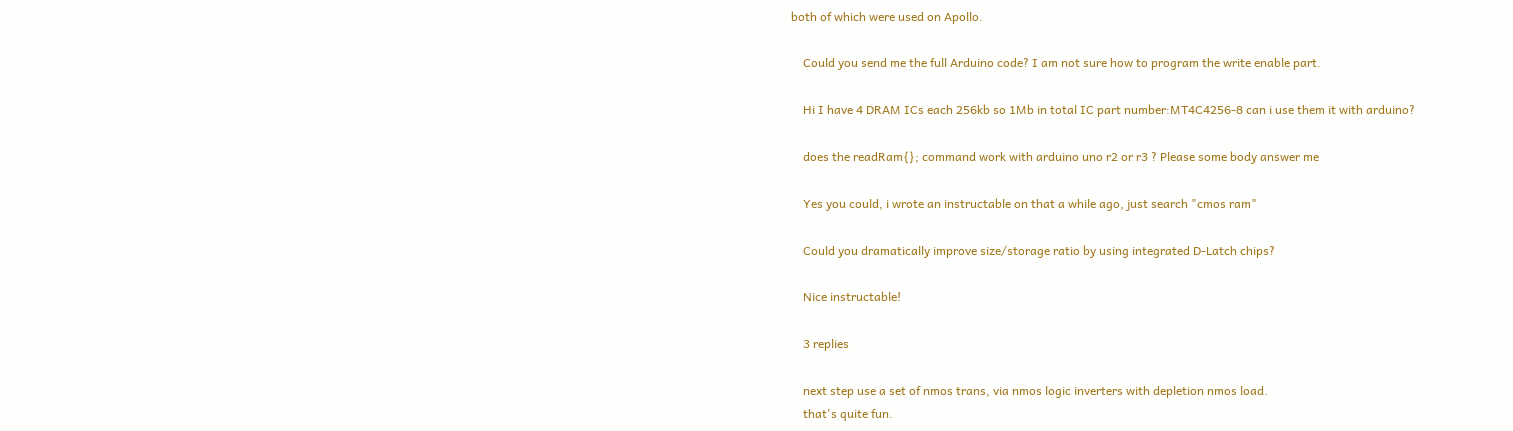both of which were used on Apollo.

    Could you send me the full Arduino code? I am not sure how to program the write enable part.

    Hi I have 4 DRAM ICs each 256kb so 1Mb in total IC part number:MT4C4256-8 can i use them it with arduino?

    does the readRam{}; command work with arduino uno r2 or r3 ? Please some body answer me

    Yes you could, i wrote an instructable on that a while ago, just search "cmos ram"

    Could you dramatically improve size/storage ratio by using integrated D-Latch chips?

    Nice instructable!

    3 replies

    next step use a set of nmos trans, via nmos logic inverters with depletion nmos load.
    that's quite fun.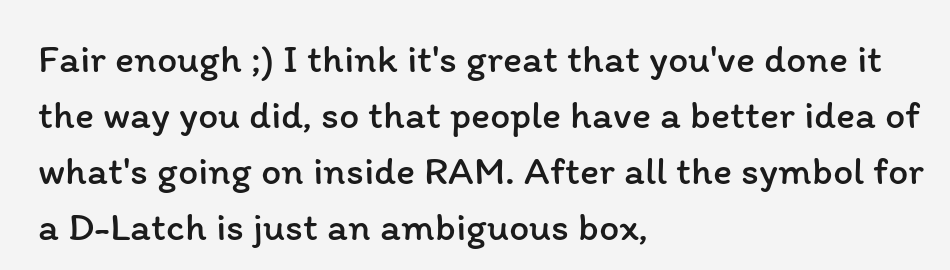Fair enough ;) I think it's great that you've done it the way you did, so that people have a better idea of what's going on inside RAM. After all the symbol for a D-Latch is just an ambiguous box,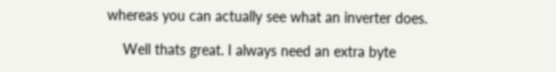whereas you can actually see what an inverter does.

    Well thats great. I always need an extra byte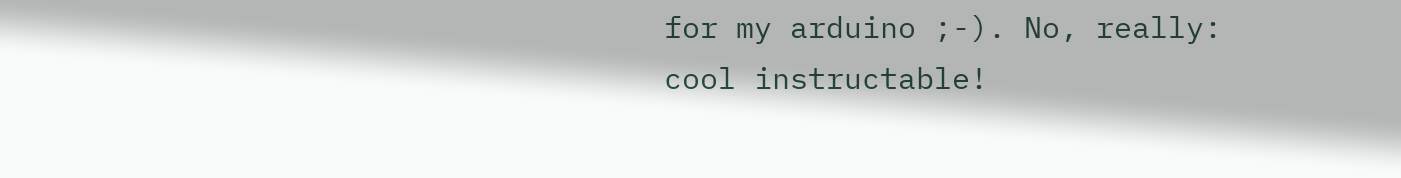for my arduino ;-). No, really: cool instructable!